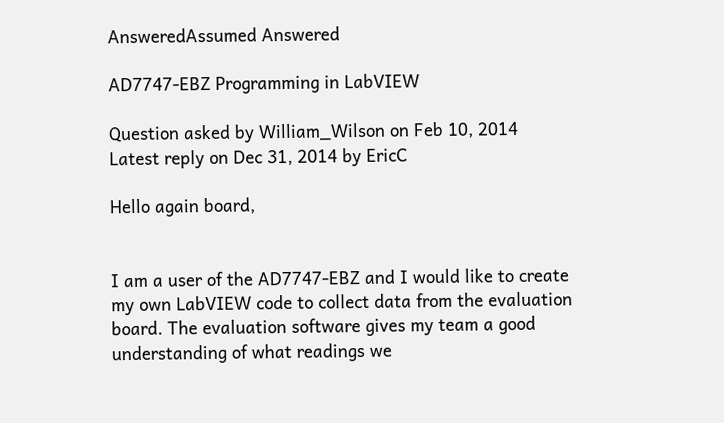AnsweredAssumed Answered

AD7747-EBZ Programming in LabVIEW

Question asked by William_Wilson on Feb 10, 2014
Latest reply on Dec 31, 2014 by EricC

Hello again board,


I am a user of the AD7747-EBZ and I would like to create my own LabVIEW code to collect data from the evaluation board. The evaluation software gives my team a good understanding of what readings we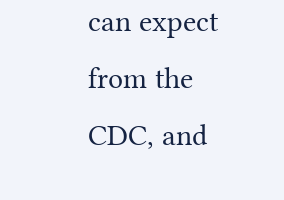can expect from the CDC, and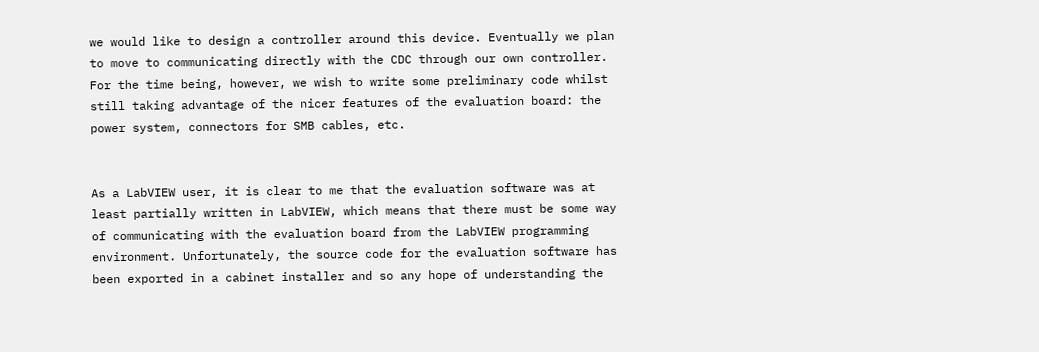we would like to design a controller around this device. Eventually we plan to move to communicating directly with the CDC through our own controller. For the time being, however, we wish to write some preliminary code whilst still taking advantage of the nicer features of the evaluation board: the power system, connectors for SMB cables, etc.


As a LabVIEW user, it is clear to me that the evaluation software was at least partially written in LabVIEW, which means that there must be some way of communicating with the evaluation board from the LabVIEW programming environment. Unfortunately, the source code for the evaluation software has been exported in a cabinet installer and so any hope of understanding the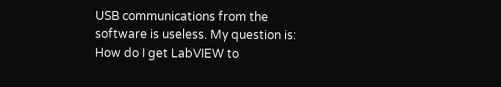USB communications from the software is useless. My question is: How do I get LabVIEW to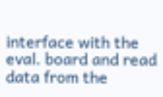interface with the eval. board and read data from the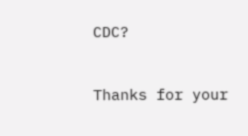CDC?


Thanks for your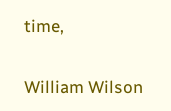time,

William Wilson